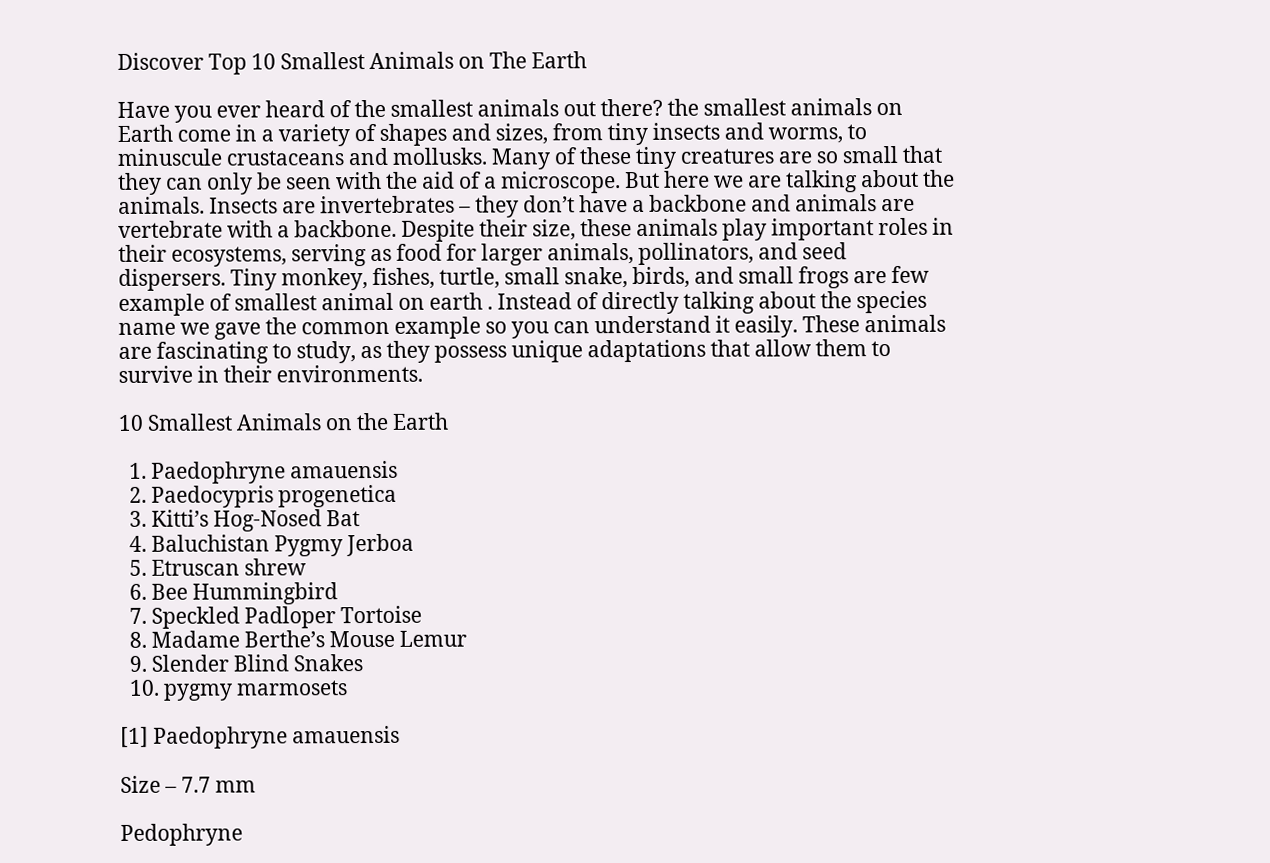Discover Top 10 Smallest Animals on The Earth

Have you ever heard of the smallest animals out there? the smallest animals on Earth come in a variety of shapes and sizes, from tiny insects and worms, to minuscule crustaceans and mollusks. Many of these tiny creatures are so small that they can only be seen with the aid of a microscope. But here we are talking about the animals. Insects are invertebrates – they don’t have a backbone and animals are vertebrate with a backbone. Despite their size, these animals play important roles in their ecosystems, serving as food for larger animals, pollinators, and seed dispersers. Tiny monkey, fishes, turtle, small snake, birds, and small frogs are few example of smallest animal on earth . Instead of directly talking about the species name we gave the common example so you can understand it easily. These animals are fascinating to study, as they possess unique adaptations that allow them to survive in their environments.

10 Smallest Animals on the Earth

  1. Paedophryne amauensis
  2. Paedocypris progenetica
  3. Kitti’s Hog-Nosed Bat
  4. Baluchistan Pygmy Jerboa
  5. Etruscan shrew
  6. Bee Hummingbird
  7. Speckled Padloper Tortoise
  8. Madame Berthe’s Mouse Lemur
  9. Slender Blind Snakes
  10. pygmy marmosets

[1] Paedophryne amauensis

Size – 7.7 mm

Pedophryne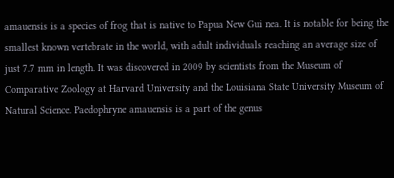amauensis is a species of frog that is native to Papua New Gui nea. It is notable for being the smallest known vertebrate in the world, with adult individuals reaching an average size of just 7.7 mm in length. It was discovered in 2009 by scientists from the Museum of Comparative Zoology at Harvard University and the Louisiana State University Museum of Natural Science. Paedophryne amauensis is a part of the genus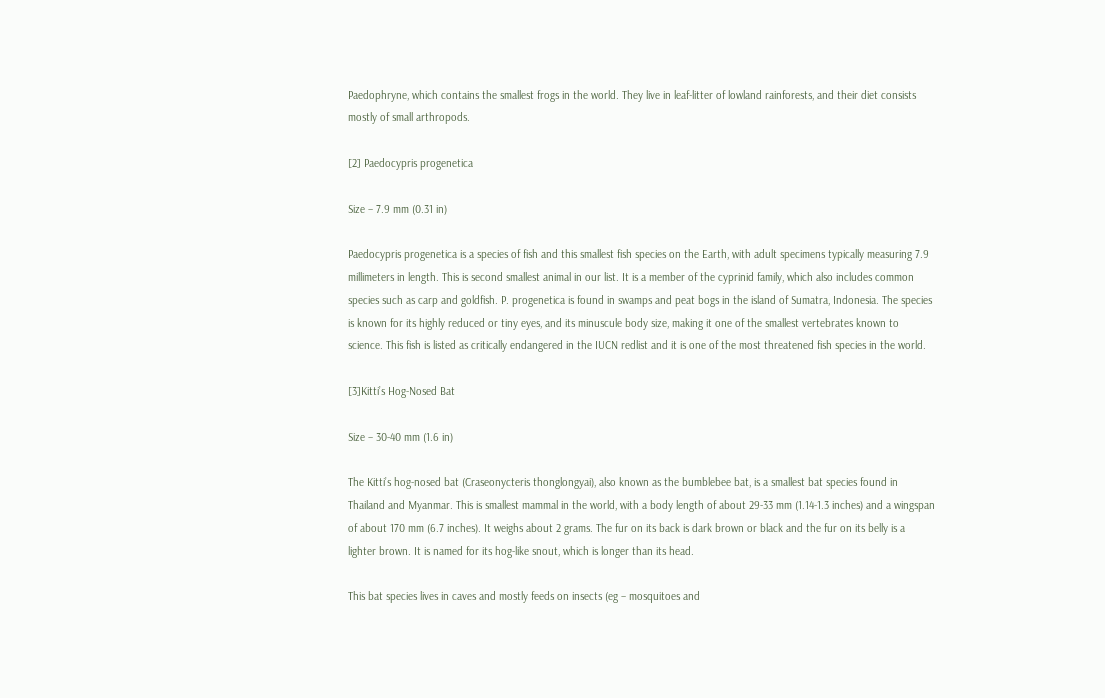Paedophryne, which contains the smallest frogs in the world. They live in leaf-litter of lowland rainforests, and their diet consists mostly of small arthropods.

[2] Paedocypris progenetica

Size – 7.9 mm (0.31 in)

Paedocypris progenetica is a species of fish and this smallest fish species on the Earth, with adult specimens typically measuring 7.9 millimeters in length. This is second smallest animal in our list. It is a member of the cyprinid family, which also includes common species such as carp and goldfish. P. progenetica is found in swamps and peat bogs in the island of Sumatra, Indonesia. The species is known for its highly reduced or tiny eyes, and its minuscule body size, making it one of the smallest vertebrates known to science. This fish is listed as critically endangered in the IUCN redlist and it is one of the most threatened fish species in the world.

[3]Kitti’s Hog-Nosed Bat

Size – 30-40 mm (1.6 in)

The Kitti’s hog-nosed bat (Craseonycteris thonglongyai), also known as the bumblebee bat, is a smallest bat species found in Thailand and Myanmar. This is smallest mammal in the world, with a body length of about 29-33 mm (1.14-1.3 inches) and a wingspan of about 170 mm (6.7 inches). It weighs about 2 grams. The fur on its back is dark brown or black and the fur on its belly is a lighter brown. It is named for its hog-like snout, which is longer than its head.

This bat species lives in caves and mostly feeds on insects (eg – mosquitoes and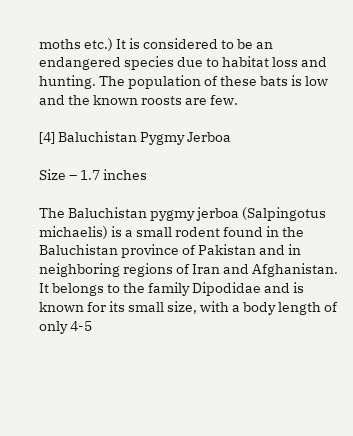moths etc.) It is considered to be an endangered species due to habitat loss and hunting. The population of these bats is low and the known roosts are few.

[4] Baluchistan Pygmy Jerboa

Size – 1.7 inches

The Baluchistan pygmy jerboa (Salpingotus michaelis) is a small rodent found in the Baluchistan province of Pakistan and in neighboring regions of Iran and Afghanistan. It belongs to the family Dipodidae and is known for its small size, with a body length of only 4-5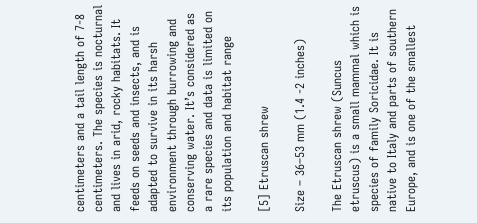centimeters and a tail length of 7-8 centimeters. The species is nocturnal and lives in arid, rocky habitats. It feeds on seeds and insects, and is adapted to survive in its harsh environment through burrowing and conserving water. It’s considered as a rare species and data is limited on its population and habitat range

[5] Etruscan shrew

Size – 36–53 mm (1.4 -2 inches)

The Etruscan shrew (Suncus etruscus) is a small mammal which is species of family Soricidae. It is native to Italy and parts of southern Europe, and is one of the smallest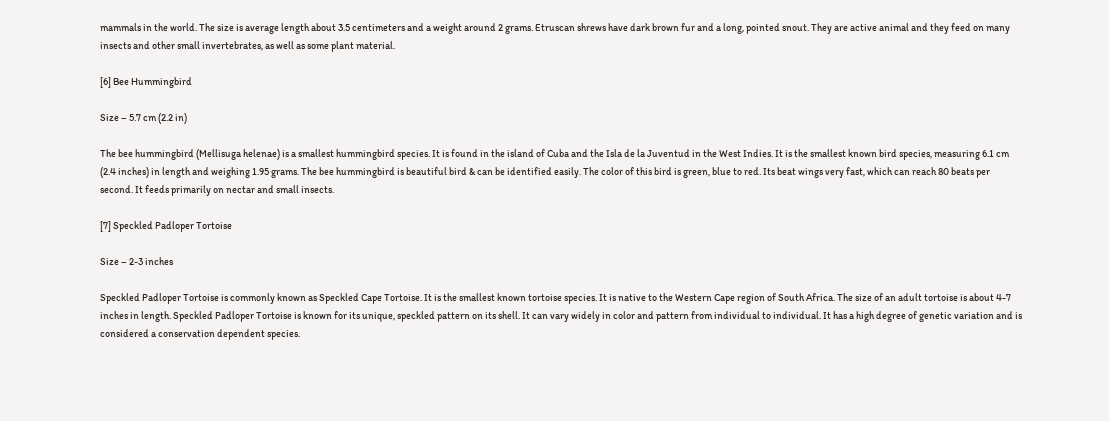mammals in the world. The size is average length about 3.5 centimeters and a weight around 2 grams. Etruscan shrews have dark brown fur and a long, pointed snout. They are active animal and they feed on many insects and other small invertebrates, as well as some plant material.

[6] Bee Hummingbird

Size – 5.7 cm (2.2 in)

The bee hummingbird (Mellisuga helenae) is a smallest hummingbird species. It is found in the island of Cuba and the Isla de la Juventud in the West Indies. It is the smallest known bird species, measuring 6.1 cm (2.4 inches) in length and weighing 1.95 grams. The bee hummingbird is beautiful bird & can be identified easily. The color of this bird is green, blue to red. Its beat wings very fast, which can reach 80 beats per second. It feeds primarily on nectar and small insects.

[7] Speckled Padloper Tortoise

Size – 2-3 inches

Speckled Padloper Tortoise is commonly known as Speckled Cape Tortoise. It is the smallest known tortoise species. It is native to the Western Cape region of South Africa. The size of an adult tortoise is about 4-7 inches in length. Speckled Padloper Tortoise is known for its unique, speckled pattern on its shell. It can vary widely in color and pattern from individual to individual. It has a high degree of genetic variation and is considered a conservation dependent species.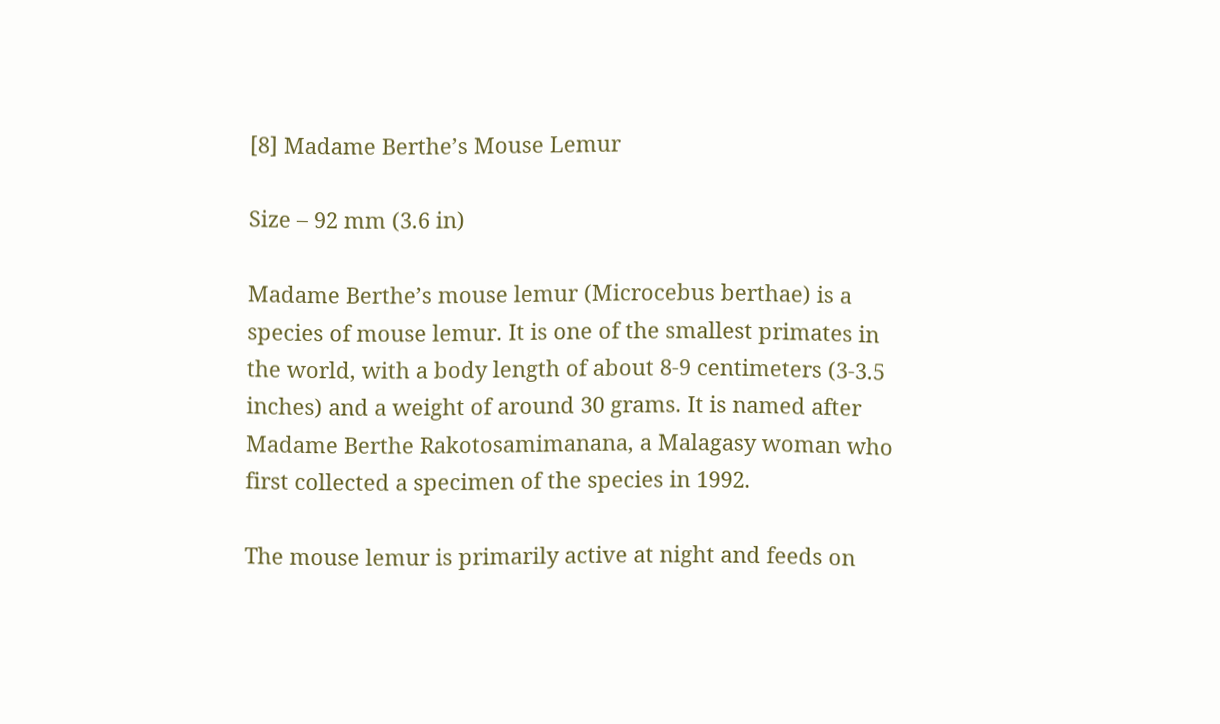[8] Madame Berthe’s Mouse Lemur

Size – 92 mm (3.6 in)

Madame Berthe’s mouse lemur (Microcebus berthae) is a species of mouse lemur. It is one of the smallest primates in the world, with a body length of about 8-9 centimeters (3-3.5 inches) and a weight of around 30 grams. It is named after Madame Berthe Rakotosamimanana, a Malagasy woman who first collected a specimen of the species in 1992.

The mouse lemur is primarily active at night and feeds on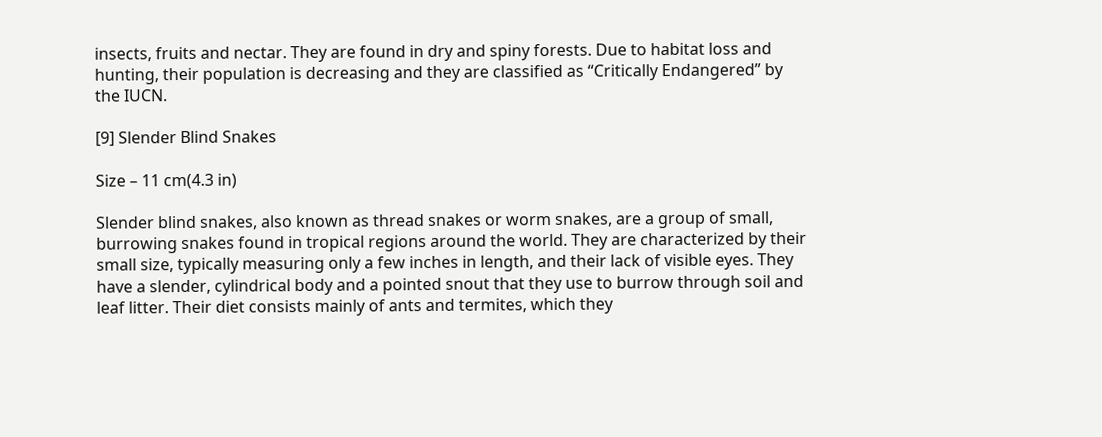insects, fruits and nectar. They are found in dry and spiny forests. Due to habitat loss and hunting, their population is decreasing and they are classified as “Critically Endangered” by the IUCN.

[9] Slender Blind Snakes

Size – 11 cm(4.3 in)

Slender blind snakes, also known as thread snakes or worm snakes, are a group of small, burrowing snakes found in tropical regions around the world. They are characterized by their small size, typically measuring only a few inches in length, and their lack of visible eyes. They have a slender, cylindrical body and a pointed snout that they use to burrow through soil and leaf litter. Their diet consists mainly of ants and termites, which they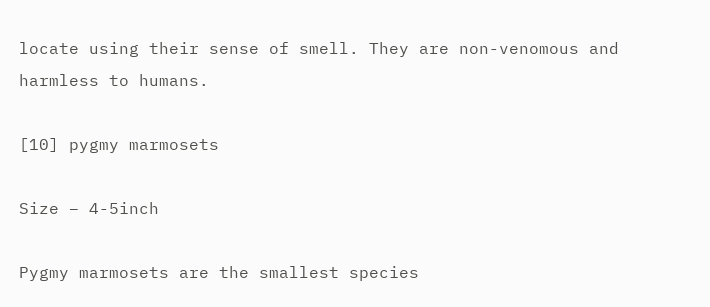locate using their sense of smell. They are non-venomous and harmless to humans.

[10] pygmy marmosets

Size – 4-5inch

Pygmy marmosets are the smallest species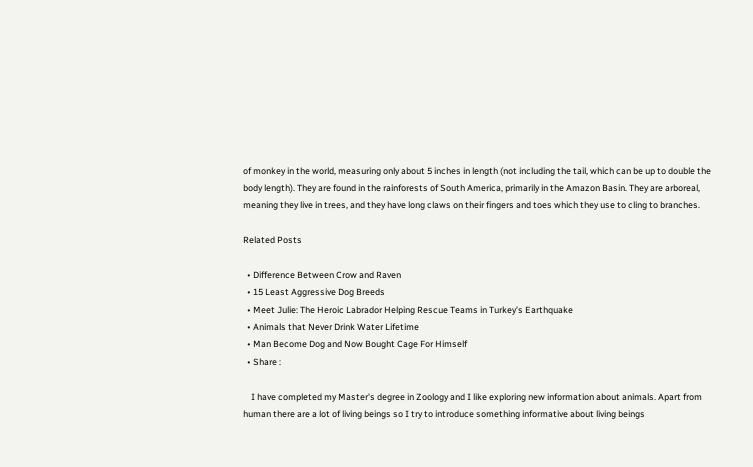of monkey in the world, measuring only about 5 inches in length (not including the tail, which can be up to double the body length). They are found in the rainforests of South America, primarily in the Amazon Basin. They are arboreal, meaning they live in trees, and they have long claws on their fingers and toes which they use to cling to branches.

Related Posts

  • Difference Between Crow and Raven
  • 15 Least Aggressive Dog Breeds
  • Meet Julie: The Heroic Labrador Helping Rescue Teams in Turkey’s Earthquake
  • Animals that Never Drink Water Lifetime
  • Man Become Dog and Now Bought Cage For Himself
  • Share :

    I have completed my Master's degree in Zoology and I like exploring new information about animals. Apart from human there are a lot of living beings so I try to introduce something informative about living beings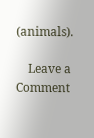(animals).

    Leave a Comment